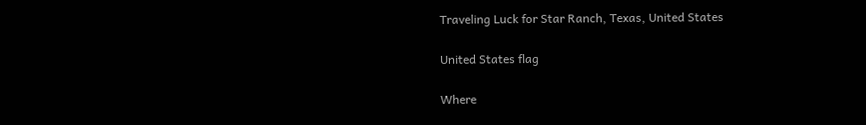Traveling Luck for Star Ranch, Texas, United States

United States flag

Where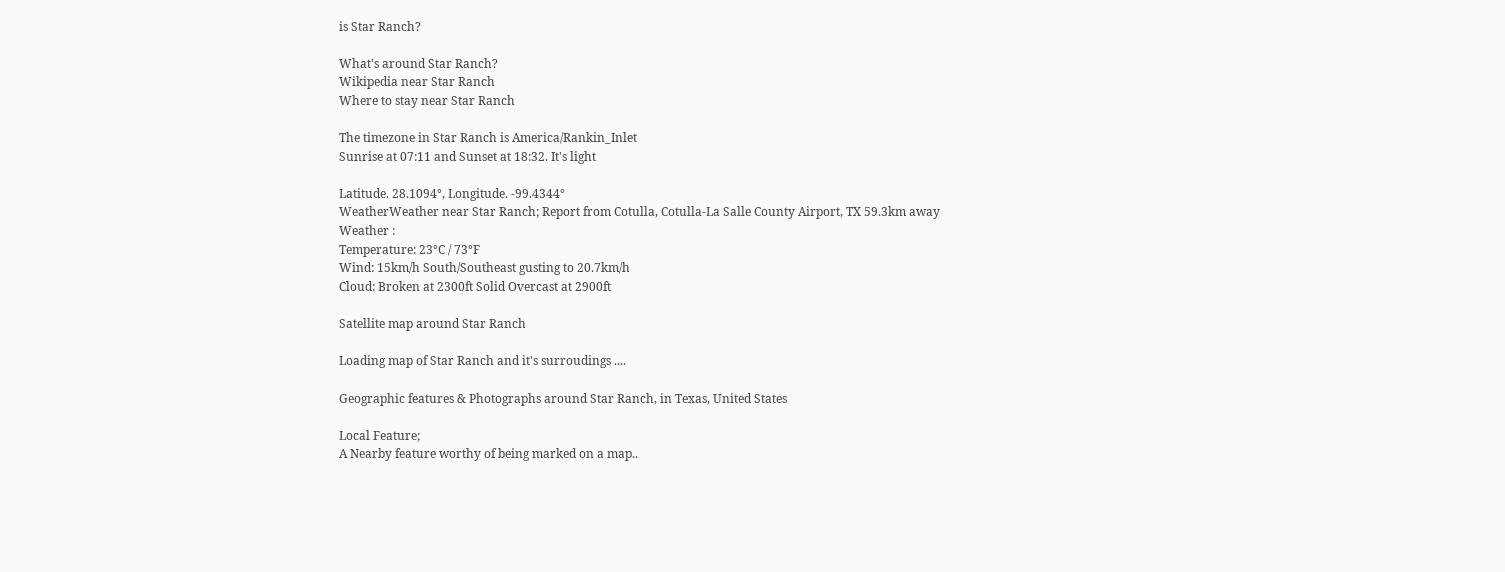is Star Ranch?

What's around Star Ranch?
Wikipedia near Star Ranch
Where to stay near Star Ranch

The timezone in Star Ranch is America/Rankin_Inlet
Sunrise at 07:11 and Sunset at 18:32. It's light

Latitude. 28.1094°, Longitude. -99.4344°
WeatherWeather near Star Ranch; Report from Cotulla, Cotulla-La Salle County Airport, TX 59.3km away
Weather :
Temperature: 23°C / 73°F
Wind: 15km/h South/Southeast gusting to 20.7km/h
Cloud: Broken at 2300ft Solid Overcast at 2900ft

Satellite map around Star Ranch

Loading map of Star Ranch and it's surroudings ....

Geographic features & Photographs around Star Ranch, in Texas, United States

Local Feature;
A Nearby feature worthy of being marked on a map..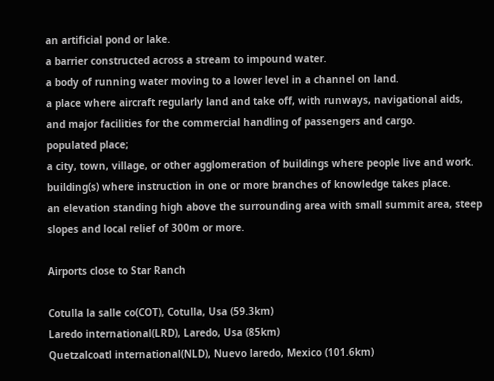an artificial pond or lake.
a barrier constructed across a stream to impound water.
a body of running water moving to a lower level in a channel on land.
a place where aircraft regularly land and take off, with runways, navigational aids, and major facilities for the commercial handling of passengers and cargo.
populated place;
a city, town, village, or other agglomeration of buildings where people live and work.
building(s) where instruction in one or more branches of knowledge takes place.
an elevation standing high above the surrounding area with small summit area, steep slopes and local relief of 300m or more.

Airports close to Star Ranch

Cotulla la salle co(COT), Cotulla, Usa (59.3km)
Laredo international(LRD), Laredo, Usa (85km)
Quetzalcoatl international(NLD), Nuevo laredo, Mexico (101.6km)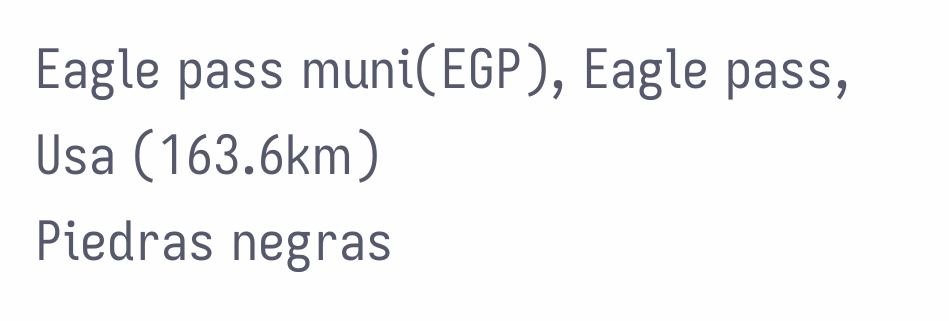Eagle pass muni(EGP), Eagle pass, Usa (163.6km)
Piedras negras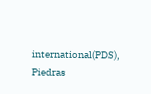international(PDS), Piedras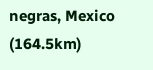negras, Mexico (164.5km)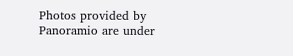Photos provided by Panoramio are under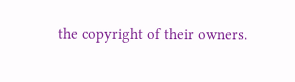the copyright of their owners.